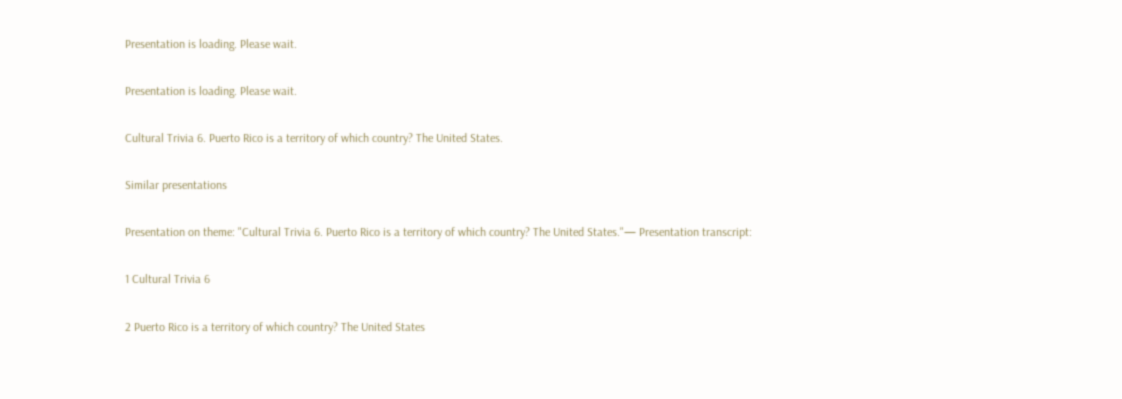Presentation is loading. Please wait.

Presentation is loading. Please wait.

Cultural Trivia 6. Puerto Rico is a territory of which country? The United States.

Similar presentations

Presentation on theme: "Cultural Trivia 6. Puerto Rico is a territory of which country? The United States."— Presentation transcript:

1 Cultural Trivia 6

2 Puerto Rico is a territory of which country? The United States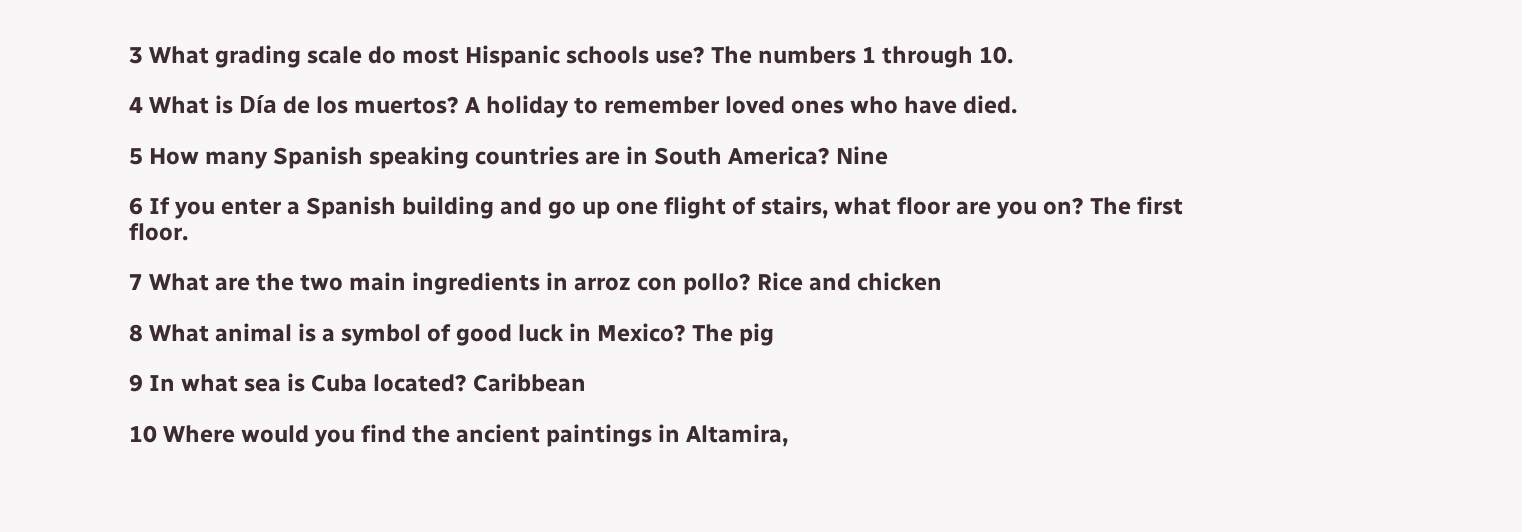3 What grading scale do most Hispanic schools use? The numbers 1 through 10.

4 What is Día de los muertos? A holiday to remember loved ones who have died.

5 How many Spanish speaking countries are in South America? Nine

6 If you enter a Spanish building and go up one flight of stairs, what floor are you on? The first floor.

7 What are the two main ingredients in arroz con pollo? Rice and chicken

8 What animal is a symbol of good luck in Mexico? The pig

9 In what sea is Cuba located? Caribbean

10 Where would you find the ancient paintings in Altamira,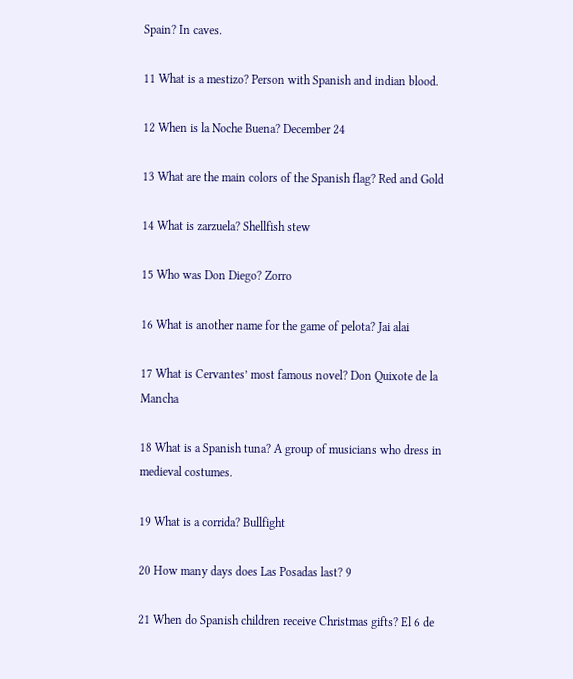Spain? In caves.

11 What is a mestizo? Person with Spanish and indian blood.

12 When is la Noche Buena? December 24

13 What are the main colors of the Spanish flag? Red and Gold

14 What is zarzuela? Shellfish stew

15 Who was Don Diego? Zorro

16 What is another name for the game of pelota? Jai alai

17 What is Cervantes’ most famous novel? Don Quixote de la Mancha

18 What is a Spanish tuna? A group of musicians who dress in medieval costumes.

19 What is a corrida? Bullfight

20 How many days does Las Posadas last? 9

21 When do Spanish children receive Christmas gifts? El 6 de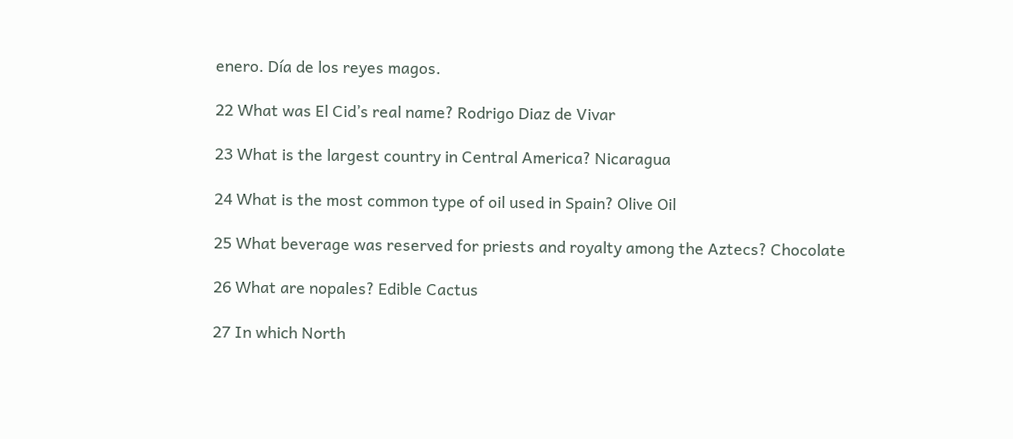enero. Día de los reyes magos.

22 What was El Cid’s real name? Rodrigo Diaz de Vivar

23 What is the largest country in Central America? Nicaragua

24 What is the most common type of oil used in Spain? Olive Oil

25 What beverage was reserved for priests and royalty among the Aztecs? Chocolate

26 What are nopales? Edible Cactus

27 In which North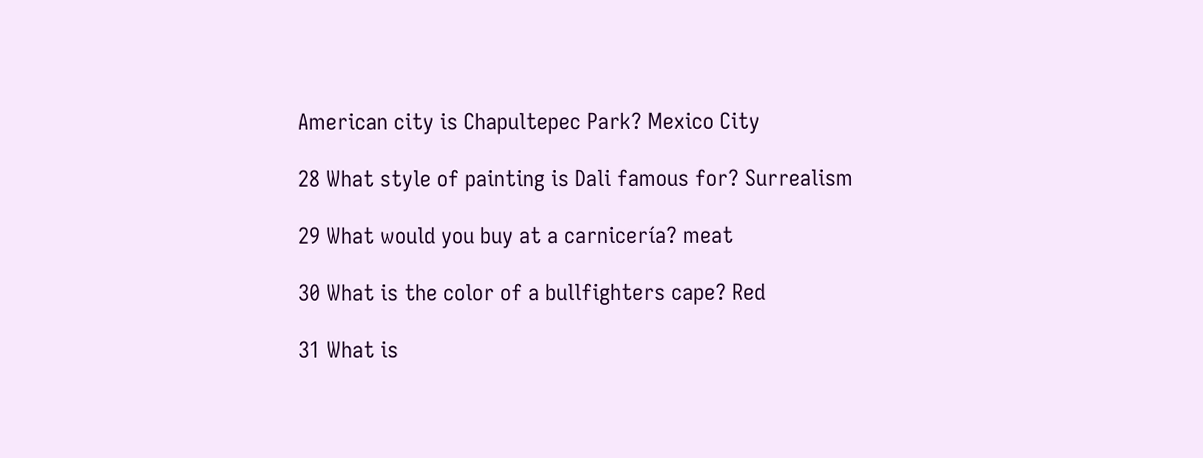American city is Chapultepec Park? Mexico City

28 What style of painting is Dali famous for? Surrealism

29 What would you buy at a carnicería? meat

30 What is the color of a bullfighters cape? Red

31 What is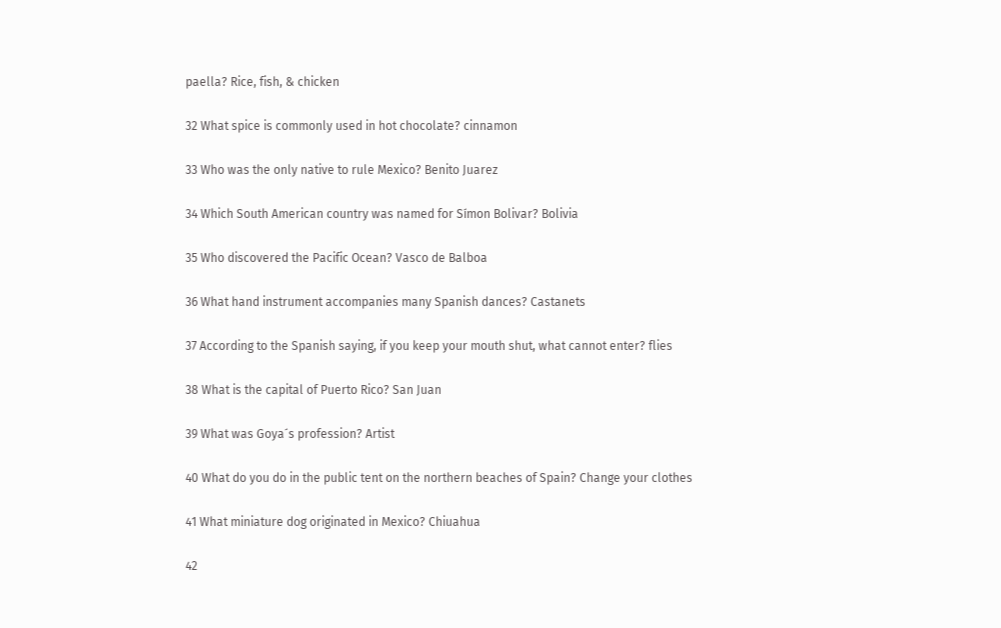paella? Rice, fish, & chicken

32 What spice is commonly used in hot chocolate? cinnamon

33 Who was the only native to rule Mexico? Benito Juarez

34 Which South American country was named for Símon Bolivar? Bolivia

35 Who discovered the Pacific Ocean? Vasco de Balboa

36 What hand instrument accompanies many Spanish dances? Castanets

37 According to the Spanish saying, if you keep your mouth shut, what cannot enter? flies

38 What is the capital of Puerto Rico? San Juan

39 What was Goya´s profession? Artist

40 What do you do in the public tent on the northern beaches of Spain? Change your clothes

41 What miniature dog originated in Mexico? Chiuahua

42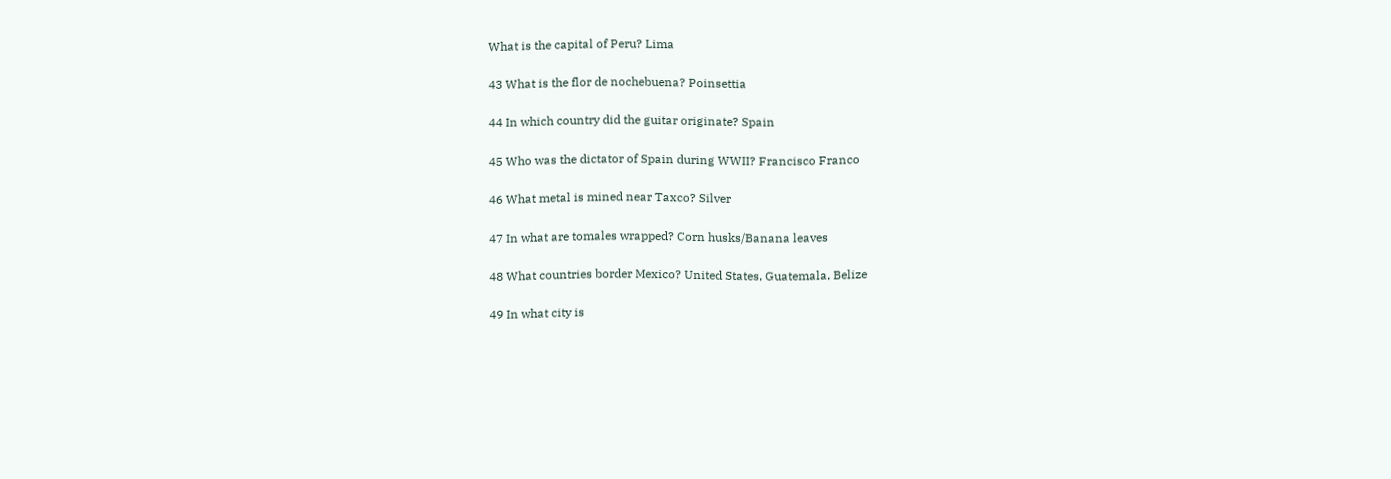What is the capital of Peru? Lima

43 What is the flor de nochebuena? Poinsettia

44 In which country did the guitar originate? Spain

45 Who was the dictator of Spain during WWII? Francisco Franco

46 What metal is mined near Taxco? Silver

47 In what are tomales wrapped? Corn husks/Banana leaves

48 What countries border Mexico? United States, Guatemala, Belize

49 In what city is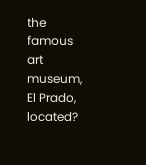the famous art museum, El Prado, located?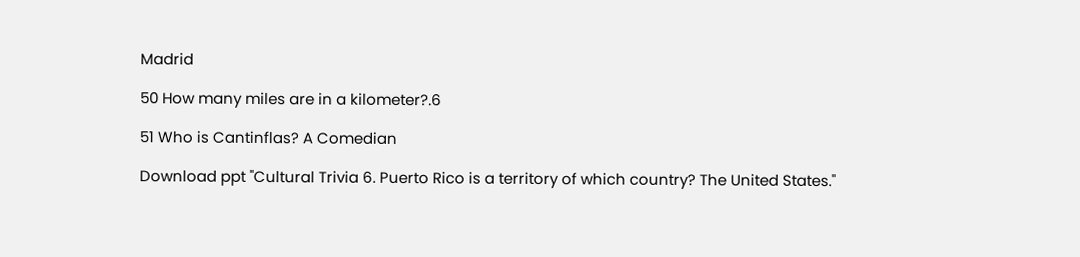Madrid

50 How many miles are in a kilometer?.6

51 Who is Cantinflas? A Comedian

Download ppt "Cultural Trivia 6. Puerto Rico is a territory of which country? The United States."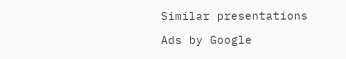Similar presentations

Ads by Google